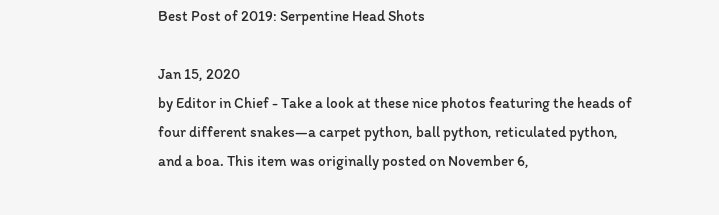Best Post of 2019: Serpentine Head Shots

Jan 15, 2020
by Editor in Chief - Take a look at these nice photos featuring the heads of four different snakes—a carpet python, ball python, reticulated python, and a boa. This item was originally posted on November 6,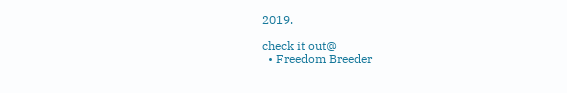2019.

check it out@
  • Freedom Breeder